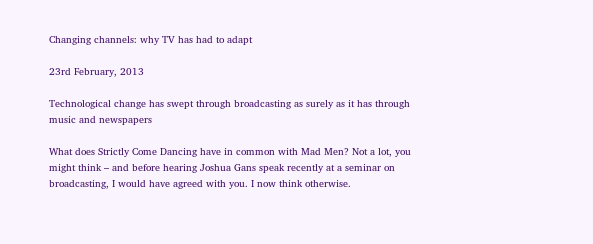Changing channels: why TV has had to adapt

23rd February, 2013

Technological change has swept through broadcasting as surely as it has through music and newspapers

What does Strictly Come Dancing have in common with Mad Men? Not a lot, you might think – and before hearing Joshua Gans speak recently at a seminar on broadcasting, I would have agreed with you. I now think otherwise.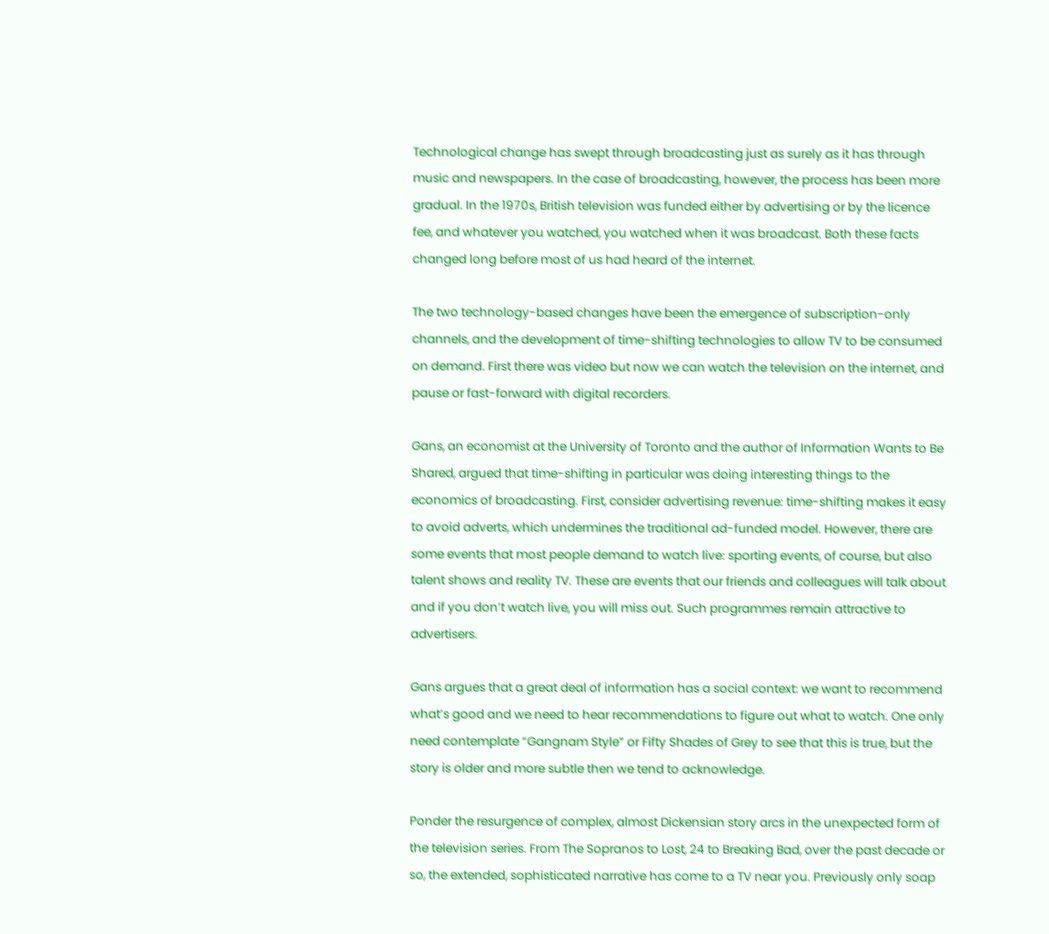Technological change has swept through broadcasting just as surely as it has through music and newspapers. In the case of broadcasting, however, the process has been more gradual. In the 1970s, British television was funded either by advertising or by the licence fee, and whatever you watched, you watched when it was broadcast. Both these facts changed long before most of us had heard of the internet.

The two technology-based changes have been the emergence of subscription-only channels, and the development of time-shifting technologies to allow TV to be consumed on demand. First there was video but now we can watch the television on the internet, and pause or fast-forward with digital recorders.

Gans, an economist at the University of Toronto and the author of Information Wants to Be Shared, argued that time-shifting in particular was doing interesting things to the economics of broadcasting. First, consider advertising revenue: time-shifting makes it easy to avoid adverts, which undermines the traditional ad-funded model. However, there are some events that most people demand to watch live: sporting events, of course, but also talent shows and reality TV. These are events that our friends and colleagues will talk about and if you don’t watch live, you will miss out. Such programmes remain attractive to advertisers.

Gans argues that a great deal of information has a social context: we want to recommend what’s good and we need to hear recommendations to figure out what to watch. One only need contemplate “Gangnam Style” or Fifty Shades of Grey to see that this is true, but the story is older and more subtle then we tend to acknowledge.

Ponder the resurgence of complex, almost Dickensian story arcs in the unexpected form of the television series. From The Sopranos to Lost, 24 to Breaking Bad, over the past decade or so, the extended, sophisticated narrative has come to a TV near you. Previously only soap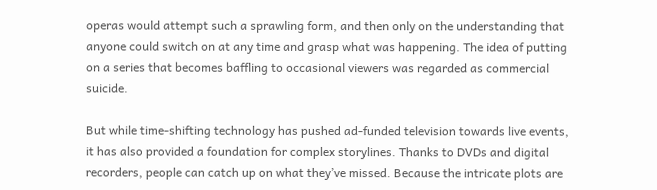operas would attempt such a sprawling form, and then only on the understanding that anyone could switch on at any time and grasp what was happening. The idea of putting on a series that becomes baffling to occasional viewers was regarded as commercial suicide.

But while time-shifting technology has pushed ad-funded television towards live events, it has also provided a foundation for complex storylines. Thanks to DVDs and digital recorders, people can catch up on what they’ve missed. Because the intricate plots are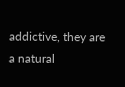addictive, they are a natural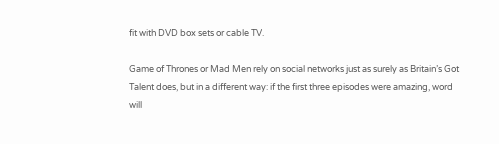fit with DVD box sets or cable TV.

Game of Thrones or Mad Men rely on social networks just as surely as Britain’s Got Talent does, but in a different way: if the first three episodes were amazing, word will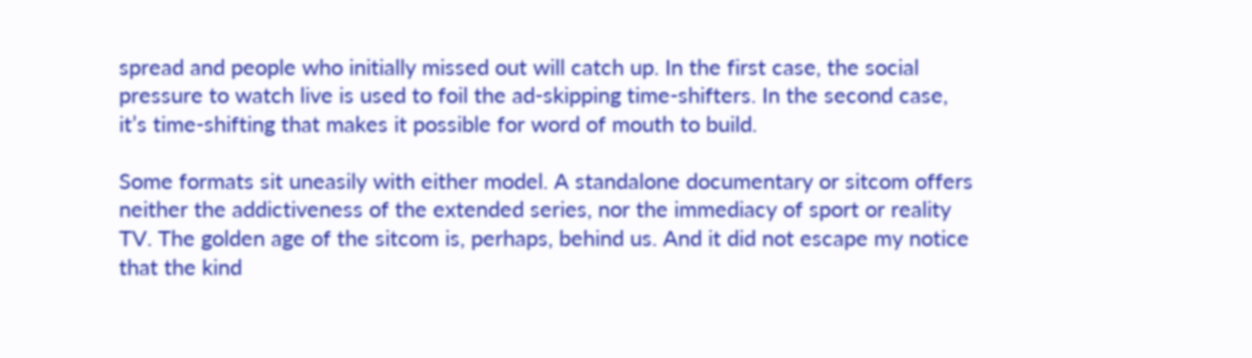spread and people who initially missed out will catch up. In the first case, the social pressure to watch live is used to foil the ad-skipping time-shifters. In the second case, it’s time-shifting that makes it possible for word of mouth to build.

Some formats sit uneasily with either model. A standalone documentary or sitcom offers neither the addictiveness of the extended series, nor the immediacy of sport or reality TV. The golden age of the sitcom is, perhaps, behind us. And it did not escape my notice that the kind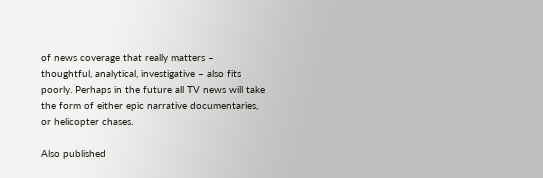of news coverage that really matters – thoughtful, analytical, investigative – also fits poorly. Perhaps in the future all TV news will take the form of either epic narrative documentaries, or helicopter chases.

Also published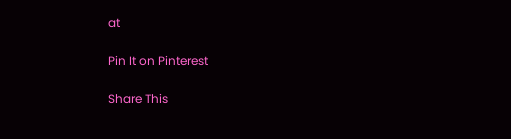at

Pin It on Pinterest

Share This